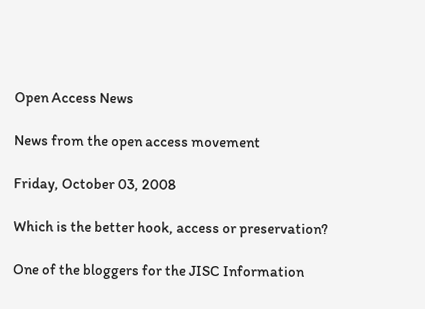Open Access News

News from the open access movement

Friday, October 03, 2008

Which is the better hook, access or preservation?

One of the bloggers for the JISC Information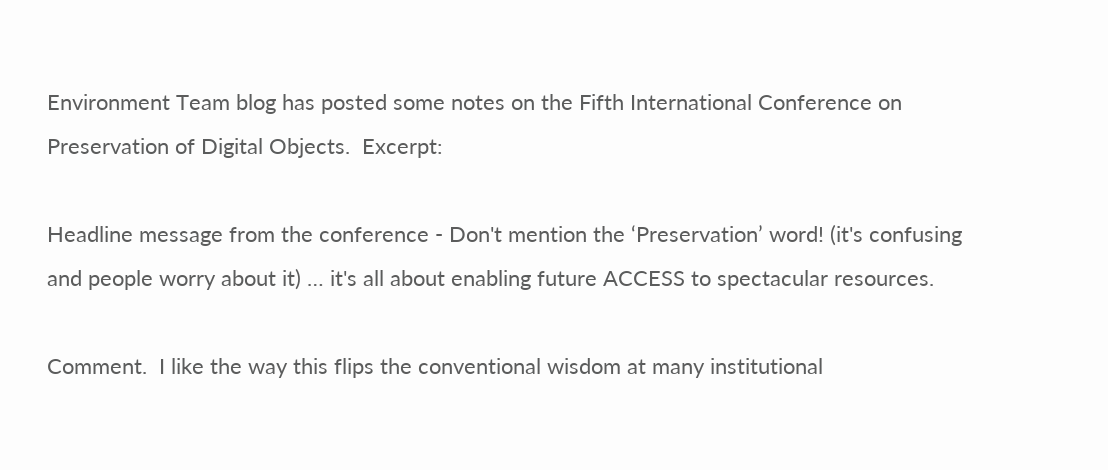Environment Team blog has posted some notes on the Fifth International Conference on Preservation of Digital Objects.  Excerpt:

Headline message from the conference - Don't mention the ‘Preservation’ word! (it's confusing and people worry about it) … it's all about enabling future ACCESS to spectacular resources.

Comment.  I like the way this flips the conventional wisdom at many institutional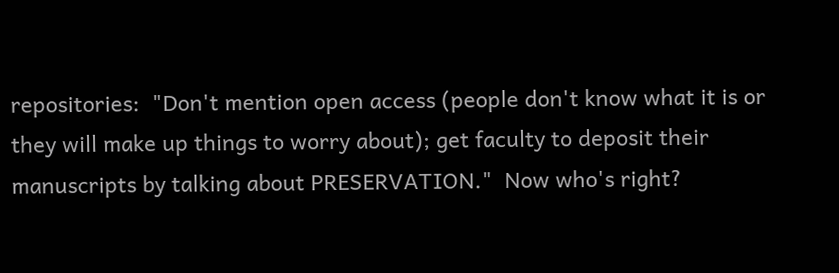repositories:  "Don't mention open access (people don't know what it is or they will make up things to worry about); get faculty to deposit their manuscripts by talking about PRESERVATION."  Now who's right?